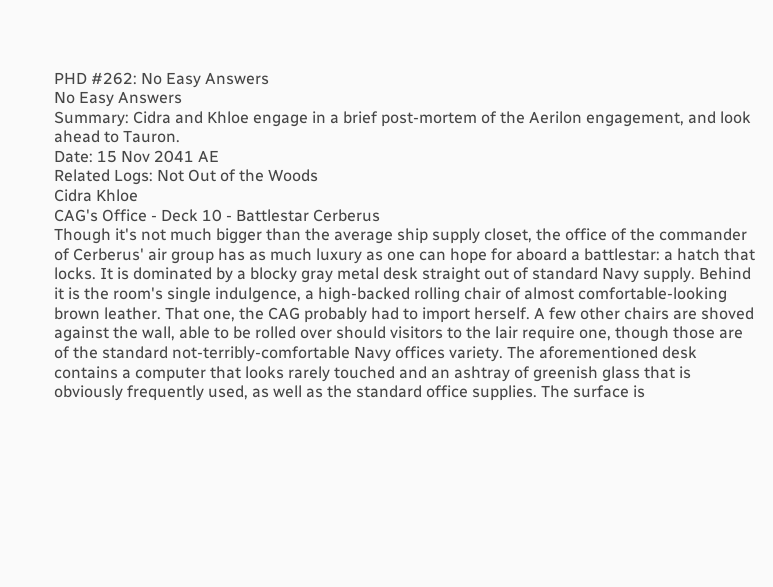PHD #262: No Easy Answers
No Easy Answers
Summary: Cidra and Khloe engage in a brief post-mortem of the Aerilon engagement, and look ahead to Tauron.
Date: 15 Nov 2041 AE
Related Logs: Not Out of the Woods
Cidra Khloe
CAG's Office - Deck 10 - Battlestar Cerberus
Though it's not much bigger than the average ship supply closet, the office of the commander of Cerberus' air group has as much luxury as one can hope for aboard a battlestar: a hatch that locks. It is dominated by a blocky gray metal desk straight out of standard Navy supply. Behind it is the room's single indulgence, a high-backed rolling chair of almost comfortable-looking brown leather. That one, the CAG probably had to import herself. A few other chairs are shoved against the wall, able to be rolled over should visitors to the lair require one, though those are of the standard not-terribly-comfortable Navy offices variety. The aforementioned desk contains a computer that looks rarely touched and an ashtray of greenish glass that is obviously frequently used, as well as the standard office supplies. The surface is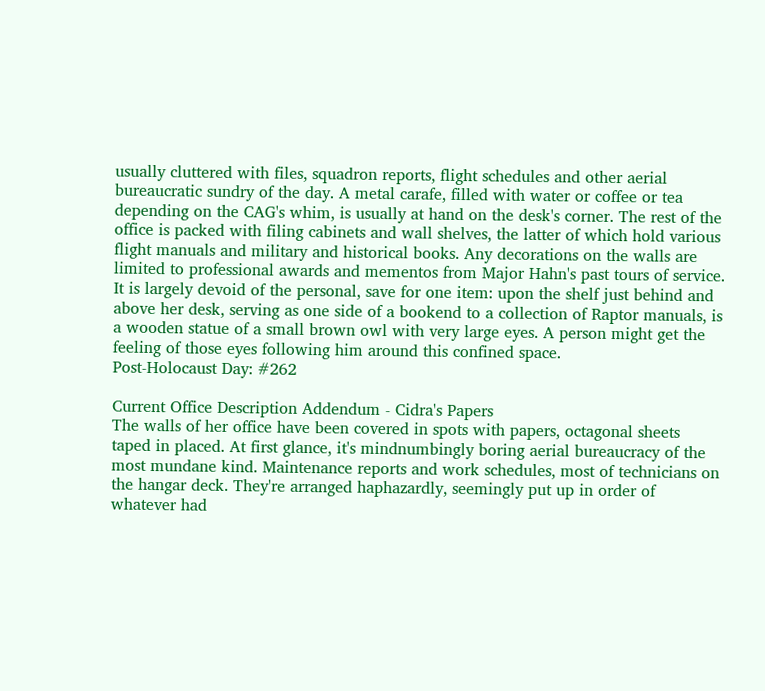usually cluttered with files, squadron reports, flight schedules and other aerial bureaucratic sundry of the day. A metal carafe, filled with water or coffee or tea depending on the CAG's whim, is usually at hand on the desk's corner. The rest of the office is packed with filing cabinets and wall shelves, the latter of which hold various flight manuals and military and historical books. Any decorations on the walls are limited to professional awards and mementos from Major Hahn's past tours of service. It is largely devoid of the personal, save for one item: upon the shelf just behind and above her desk, serving as one side of a bookend to a collection of Raptor manuals, is a wooden statue of a small brown owl with very large eyes. A person might get the feeling of those eyes following him around this confined space.
Post-Holocaust Day: #262

Current Office Description Addendum - Cidra's Papers
The walls of her office have been covered in spots with papers, octagonal sheets taped in placed. At first glance, it's mindnumbingly boring aerial bureaucracy of the most mundane kind. Maintenance reports and work schedules, most of technicians on the hangar deck. They're arranged haphazardly, seemingly put up in order of whatever had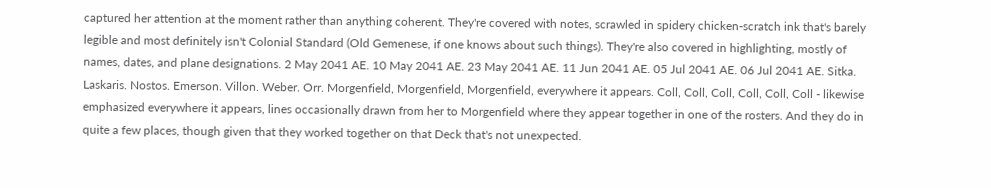captured her attention at the moment rather than anything coherent. They're covered with notes, scrawled in spidery chicken-scratch ink that's barely legible and most definitely isn't Colonial Standard (Old Gemenese, if one knows about such things). They're also covered in highlighting, mostly of names, dates, and plane designations. 2 May 2041 AE. 10 May 2041 AE. 23 May 2041 AE. 11 Jun 2041 AE. 05 Jul 2041 AE. 06 Jul 2041 AE. Sitka. Laskaris. Nostos. Emerson. Villon. Weber. Orr. Morgenfield, Morgenfield, Morgenfield, everywhere it appears. Coll, Coll, Coll, Coll, Coll, Coll - likewise emphasized everywhere it appears, lines occasionally drawn from her to Morgenfield where they appear together in one of the rosters. And they do in quite a few places, though given that they worked together on that Deck that's not unexpected.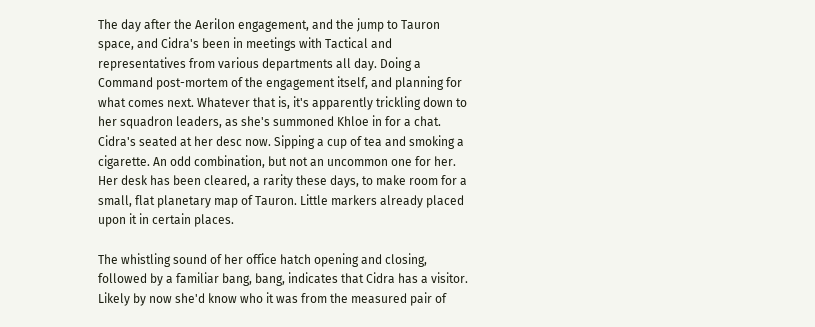The day after the Aerilon engagement, and the jump to Tauron space, and Cidra's been in meetings with Tactical and representatives from various departments all day. Doing a Command post-mortem of the engagement itself, and planning for what comes next. Whatever that is, it's apparently trickling down to her squadron leaders, as she's summoned Khloe in for a chat. Cidra's seated at her desc now. Sipping a cup of tea and smoking a cigarette. An odd combination, but not an uncommon one for her. Her desk has been cleared, a rarity these days, to make room for a small, flat planetary map of Tauron. Little markers already placed upon it in certain places.

The whistling sound of her office hatch opening and closing, followed by a familiar bang, bang, indicates that Cidra has a visitor. Likely by now she'd know who it was from the measured pair of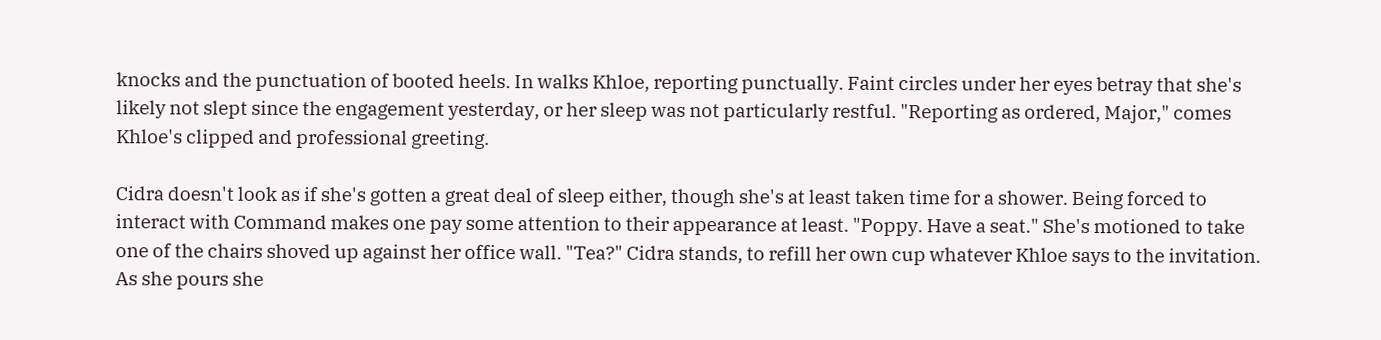knocks and the punctuation of booted heels. In walks Khloe, reporting punctually. Faint circles under her eyes betray that she's likely not slept since the engagement yesterday, or her sleep was not particularly restful. "Reporting as ordered, Major," comes Khloe's clipped and professional greeting.

Cidra doesn't look as if she's gotten a great deal of sleep either, though she's at least taken time for a shower. Being forced to interact with Command makes one pay some attention to their appearance at least. "Poppy. Have a seat." She's motioned to take one of the chairs shoved up against her office wall. "Tea?" Cidra stands, to refill her own cup whatever Khloe says to the invitation. As she pours she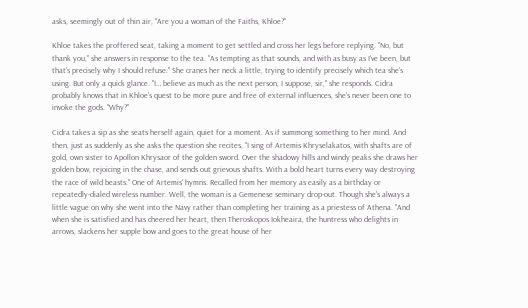asks, seemingly out of thin air, "Are you a woman of the Faiths, Khloe?"

Khloe takes the proffered seat, taking a moment to get settled and cross her legs before replying. "No, but thank you," she answers in response to the tea. "As tempting as that sounds, and with as busy as I've been, but that's precisely why I should refuse." She cranes her neck a little, trying to identify precisely which tea she's using. But only a quick glance. "I… believe as much as the next person, I suppose, sir," she responds. Cidra probably knows that in Khloe's quest to be more pure and free of external influences, she's never been one to invoke the gods. "Why?"

Cidra takes a sip as she seats herself again, quiet for a moment. As if summong something to her mind. And then, just as suddenly as she asks the question she recites, "I sing of Artemis Khryselakatos, with shafts are of gold, own sister to Apollon Khrysaor of the golden sword. Over the shadowy hills and windy peaks she draws her golden bow, rejoicing in the chase, and sends out grievous shafts. With a bold heart turns every way destroying the race of wild beasts." One of Artemis' hymns. Recalled from her memory as easily as a birthday or repeatedly-dialed wireless number. Well, the woman is a Gemenese seminary drop-out. Though she's always a little vague on why she went into the Navy rather than completing her training as a priestess of Athena. "And when she is satisfied and has cheered her heart, then Theroskopos Iokheaira, the huntress who delights in arrows, slackens her supple bow and goes to the great house of her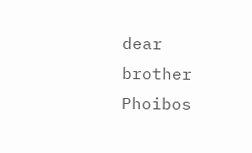dear brother Phoibos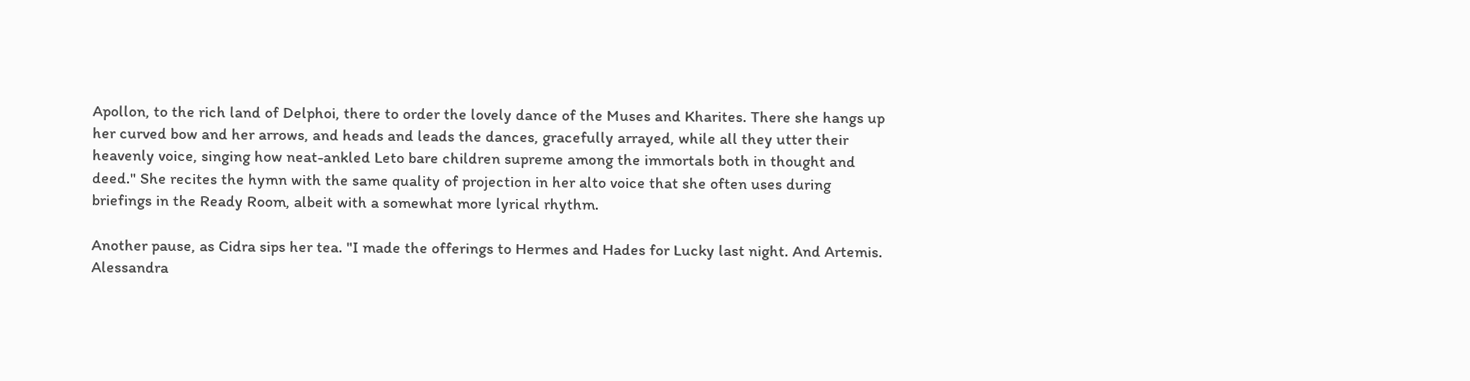Apollon, to the rich land of Delphoi, there to order the lovely dance of the Muses and Kharites. There she hangs up her curved bow and her arrows, and heads and leads the dances, gracefully arrayed, while all they utter their heavenly voice, singing how neat-ankled Leto bare children supreme among the immortals both in thought and deed." She recites the hymn with the same quality of projection in her alto voice that she often uses during briefings in the Ready Room, albeit with a somewhat more lyrical rhythm.

Another pause, as Cidra sips her tea. "I made the offerings to Hermes and Hades for Lucky last night. And Artemis. Alessandra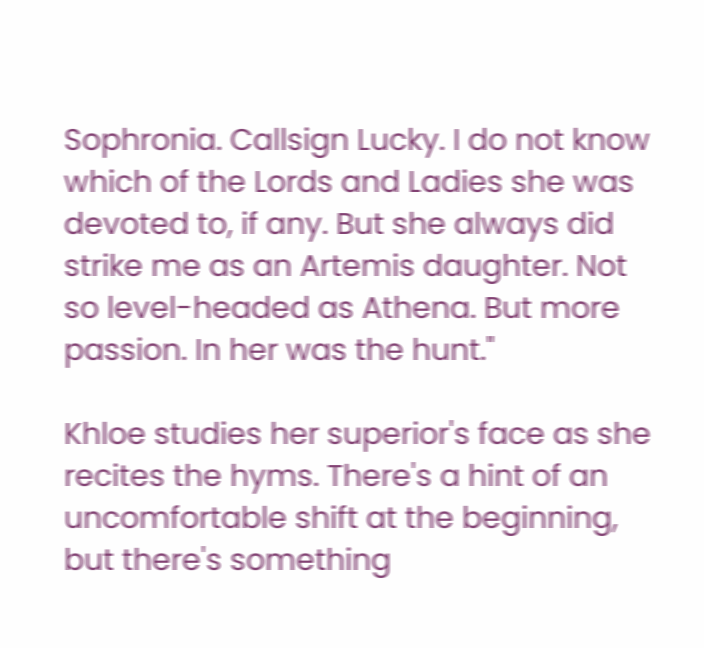Sophronia. Callsign Lucky. I do not know which of the Lords and Ladies she was devoted to, if any. But she always did strike me as an Artemis daughter. Not so level-headed as Athena. But more passion. In her was the hunt."

Khloe studies her superior's face as she recites the hyms. There's a hint of an uncomfortable shift at the beginning, but there's something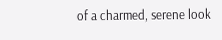of a charmed, serene look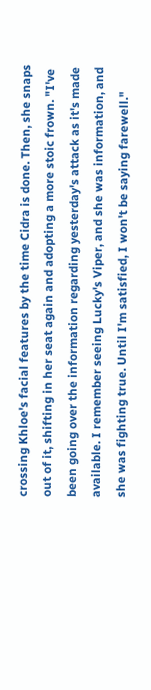crossing Khloe's facial features by the time Cidra is done. Then, she snaps out of it, shifting in her seat again and adopting a more stoic frown. "I've been going over the information regarding yesterday's attack as it's made available. I remember seeing Lucky's Viper, and she was information, and she was fighting true. Until I'm satisfied, I won't be saying farewell."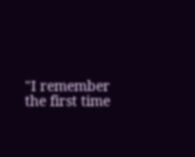"I remember the first time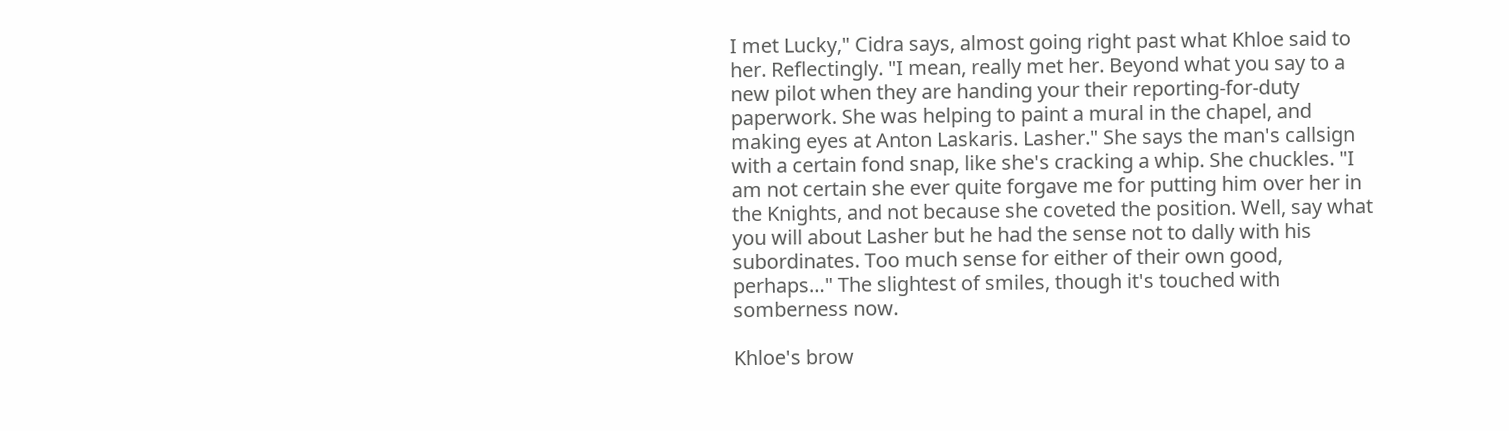I met Lucky," Cidra says, almost going right past what Khloe said to her. Reflectingly. "I mean, really met her. Beyond what you say to a new pilot when they are handing your their reporting-for-duty paperwork. She was helping to paint a mural in the chapel, and making eyes at Anton Laskaris. Lasher." She says the man's callsign with a certain fond snap, like she's cracking a whip. She chuckles. "I am not certain she ever quite forgave me for putting him over her in the Knights, and not because she coveted the position. Well, say what you will about Lasher but he had the sense not to dally with his subordinates. Too much sense for either of their own good, perhaps…" The slightest of smiles, though it's touched with somberness now.

Khloe's brow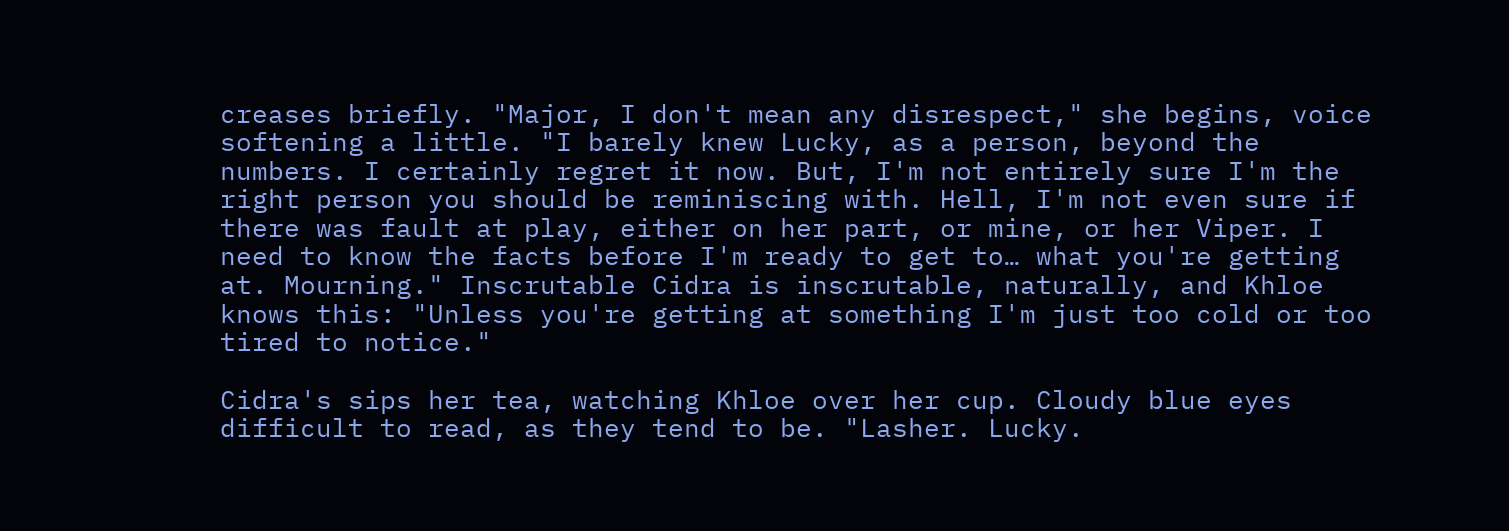creases briefly. "Major, I don't mean any disrespect," she begins, voice softening a little. "I barely knew Lucky, as a person, beyond the numbers. I certainly regret it now. But, I'm not entirely sure I'm the right person you should be reminiscing with. Hell, I'm not even sure if there was fault at play, either on her part, or mine, or her Viper. I need to know the facts before I'm ready to get to… what you're getting at. Mourning." Inscrutable Cidra is inscrutable, naturally, and Khloe knows this: "Unless you're getting at something I'm just too cold or too tired to notice."

Cidra's sips her tea, watching Khloe over her cup. Cloudy blue eyes difficult to read, as they tend to be. "Lasher. Lucky.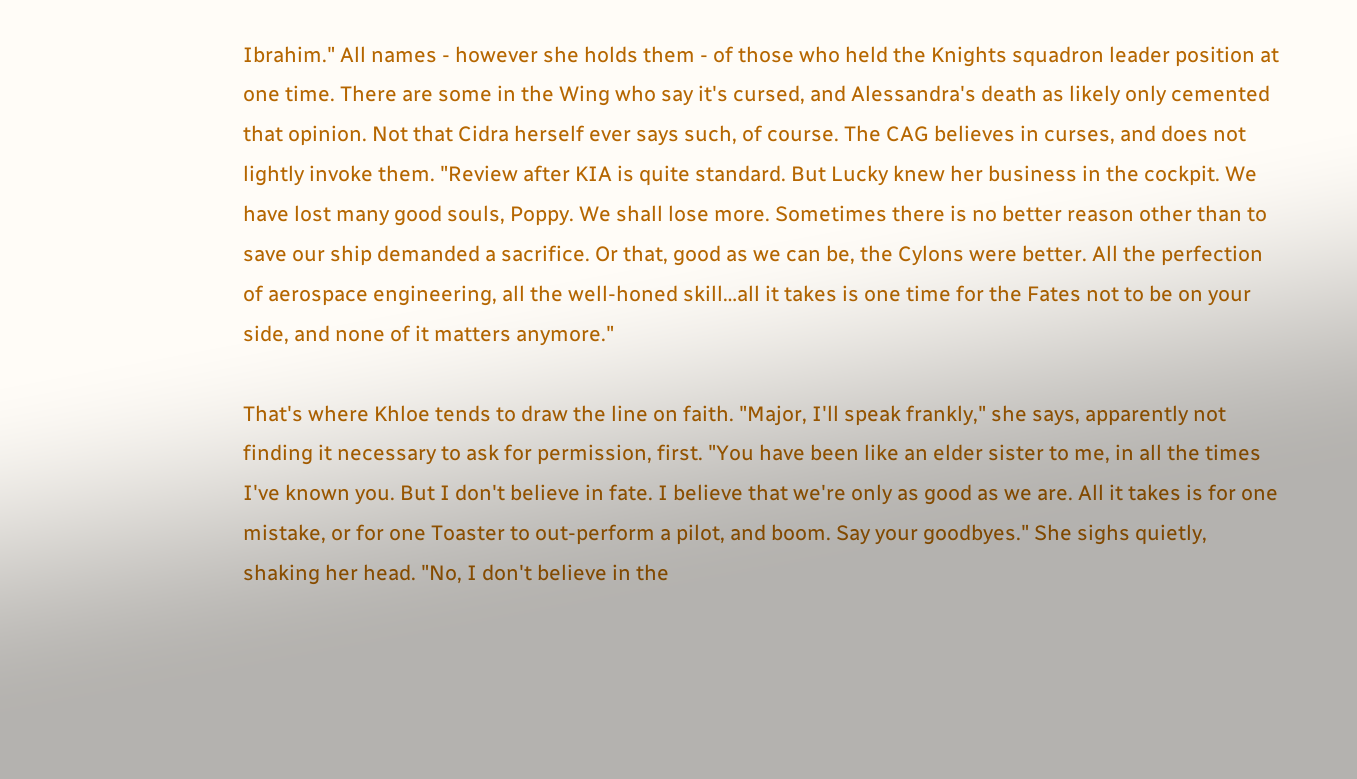Ibrahim." All names - however she holds them - of those who held the Knights squadron leader position at one time. There are some in the Wing who say it's cursed, and Alessandra's death as likely only cemented that opinion. Not that Cidra herself ever says such, of course. The CAG believes in curses, and does not lightly invoke them. "Review after KIA is quite standard. But Lucky knew her business in the cockpit. We have lost many good souls, Poppy. We shall lose more. Sometimes there is no better reason other than to save our ship demanded a sacrifice. Or that, good as we can be, the Cylons were better. All the perfection of aerospace engineering, all the well-honed skill…all it takes is one time for the Fates not to be on your side, and none of it matters anymore."

That's where Khloe tends to draw the line on faith. "Major, I'll speak frankly," she says, apparently not finding it necessary to ask for permission, first. "You have been like an elder sister to me, in all the times I've known you. But I don't believe in fate. I believe that we're only as good as we are. All it takes is for one mistake, or for one Toaster to out-perform a pilot, and boom. Say your goodbyes." She sighs quietly, shaking her head. "No, I don't believe in the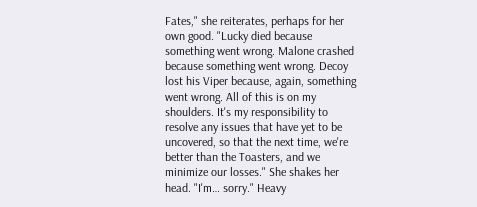Fates," she reiterates, perhaps for her own good. "Lucky died because something went wrong. Malone crashed because something went wrong. Decoy lost his Viper because, again, something went wrong. All of this is on my shoulders. It's my responsibility to resolve any issues that have yet to be uncovered, so that the next time, we're better than the Toasters, and we minimize our losses." She shakes her head. "I'm… sorry." Heavy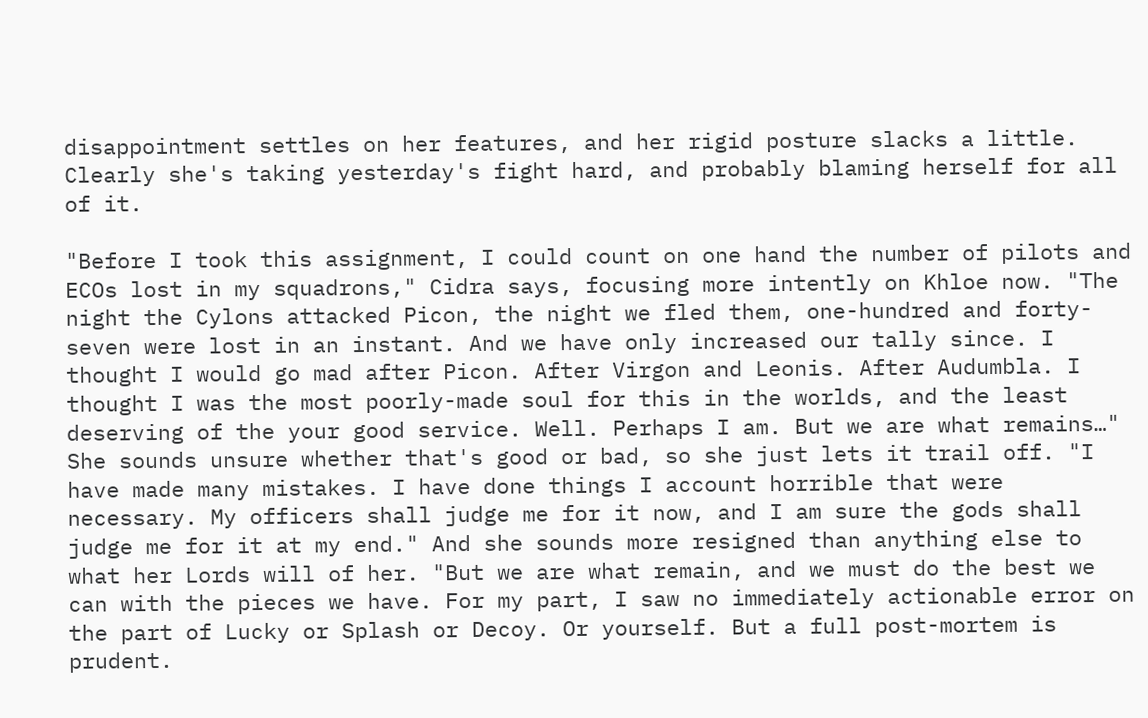disappointment settles on her features, and her rigid posture slacks a little. Clearly she's taking yesterday's fight hard, and probably blaming herself for all of it.

"Before I took this assignment, I could count on one hand the number of pilots and ECOs lost in my squadrons," Cidra says, focusing more intently on Khloe now. "The night the Cylons attacked Picon, the night we fled them, one-hundred and forty-seven were lost in an instant. And we have only increased our tally since. I thought I would go mad after Picon. After Virgon and Leonis. After Audumbla. I thought I was the most poorly-made soul for this in the worlds, and the least deserving of the your good service. Well. Perhaps I am. But we are what remains…" She sounds unsure whether that's good or bad, so she just lets it trail off. "I have made many mistakes. I have done things I account horrible that were necessary. My officers shall judge me for it now, and I am sure the gods shall judge me for it at my end." And she sounds more resigned than anything else to what her Lords will of her. "But we are what remain, and we must do the best we can with the pieces we have. For my part, I saw no immediately actionable error on the part of Lucky or Splash or Decoy. Or yourself. But a full post-mortem is prudent.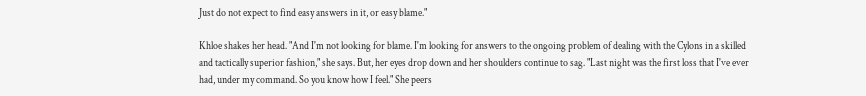Just do not expect to find easy answers in it, or easy blame."

Khloe shakes her head. "And I'm not looking for blame. I'm looking for answers to the ongoing problem of dealing with the Cylons in a skilled and tactically superior fashion," she says. But, her eyes drop down and her shoulders continue to sag. "Last night was the first loss that I've ever had, under my command. So you know how I feel." She peers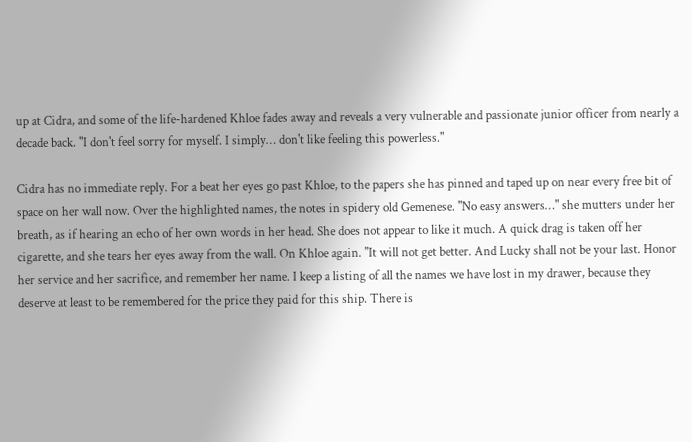up at Cidra, and some of the life-hardened Khloe fades away and reveals a very vulnerable and passionate junior officer from nearly a decade back. "I don't feel sorry for myself. I simply… don't like feeling this powerless."

Cidra has no immediate reply. For a beat her eyes go past Khloe, to the papers she has pinned and taped up on near every free bit of space on her wall now. Over the highlighted names, the notes in spidery old Gemenese. "No easy answers…" she mutters under her breath, as if hearing an echo of her own words in her head. She does not appear to like it much. A quick drag is taken off her cigarette, and she tears her eyes away from the wall. On Khloe again. "It will not get better. And Lucky shall not be your last. Honor her service and her sacrifice, and remember her name. I keep a listing of all the names we have lost in my drawer, because they deserve at least to be remembered for the price they paid for this ship. There is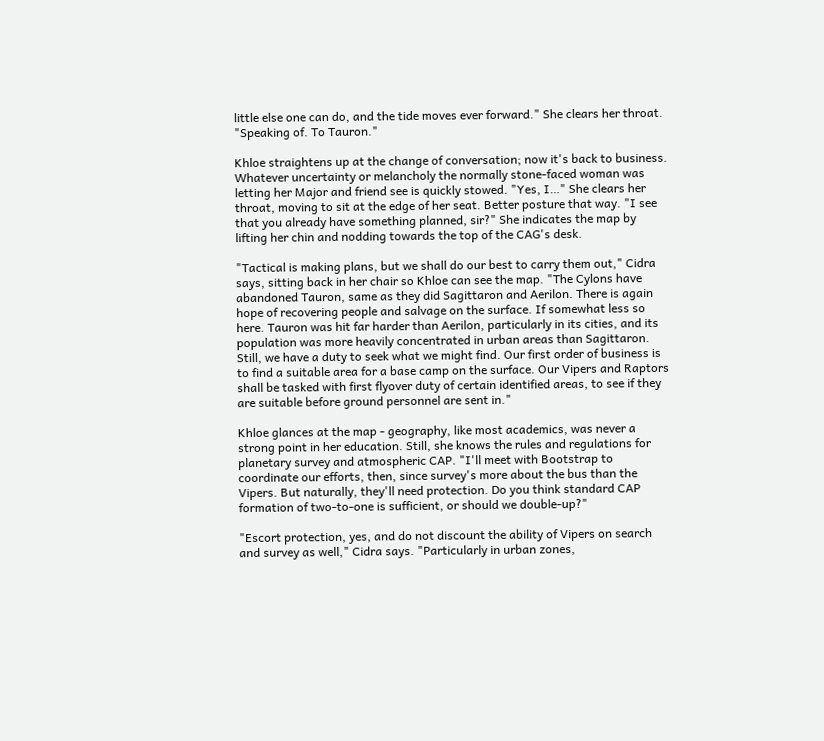little else one can do, and the tide moves ever forward." She clears her throat. "Speaking of. To Tauron."

Khloe straightens up at the change of conversation; now it's back to business. Whatever uncertainty or melancholy the normally stone-faced woman was letting her Major and friend see is quickly stowed. "Yes, I…" She clears her throat, moving to sit at the edge of her seat. Better posture that way. "I see that you already have something planned, sir?" She indicates the map by lifting her chin and nodding towards the top of the CAG's desk.

"Tactical is making plans, but we shall do our best to carry them out," Cidra says, sitting back in her chair so Khloe can see the map. "The Cylons have abandoned Tauron, same as they did Sagittaron and Aerilon. There is again hope of recovering people and salvage on the surface. If somewhat less so here. Tauron was hit far harder than Aerilon, particularly in its cities, and its population was more heavily concentrated in urban areas than Sagittaron. Still, we have a duty to seek what we might find. Our first order of business is to find a suitable area for a base camp on the surface. Our Vipers and Raptors shall be tasked with first flyover duty of certain identified areas, to see if they are suitable before ground personnel are sent in."

Khloe glances at the map - geography, like most academics, was never a strong point in her education. Still, she knows the rules and regulations for planetary survey and atmospheric CAP. "I'll meet with Bootstrap to coordinate our efforts, then, since survey's more about the bus than the Vipers. But naturally, they'll need protection. Do you think standard CAP formation of two-to-one is sufficient, or should we double-up?"

"Escort protection, yes, and do not discount the ability of Vipers on search and survey as well," Cidra says. "Particularly in urban zones,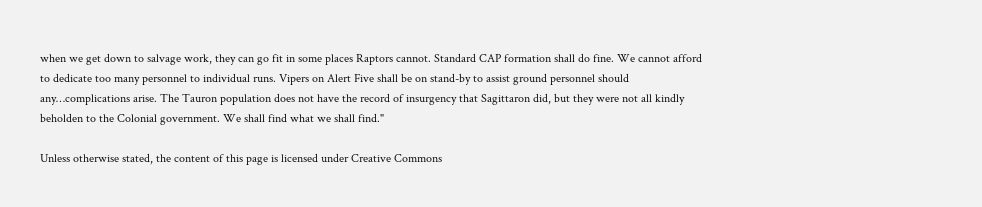when we get down to salvage work, they can go fit in some places Raptors cannot. Standard CAP formation shall do fine. We cannot afford to dedicate too many personnel to individual runs. Vipers on Alert Five shall be on stand-by to assist ground personnel should any…complications arise. The Tauron population does not have the record of insurgency that Sagittaron did, but they were not all kindly beholden to the Colonial government. We shall find what we shall find."

Unless otherwise stated, the content of this page is licensed under Creative Commons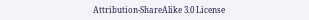Attribution-ShareAlike 3.0 License